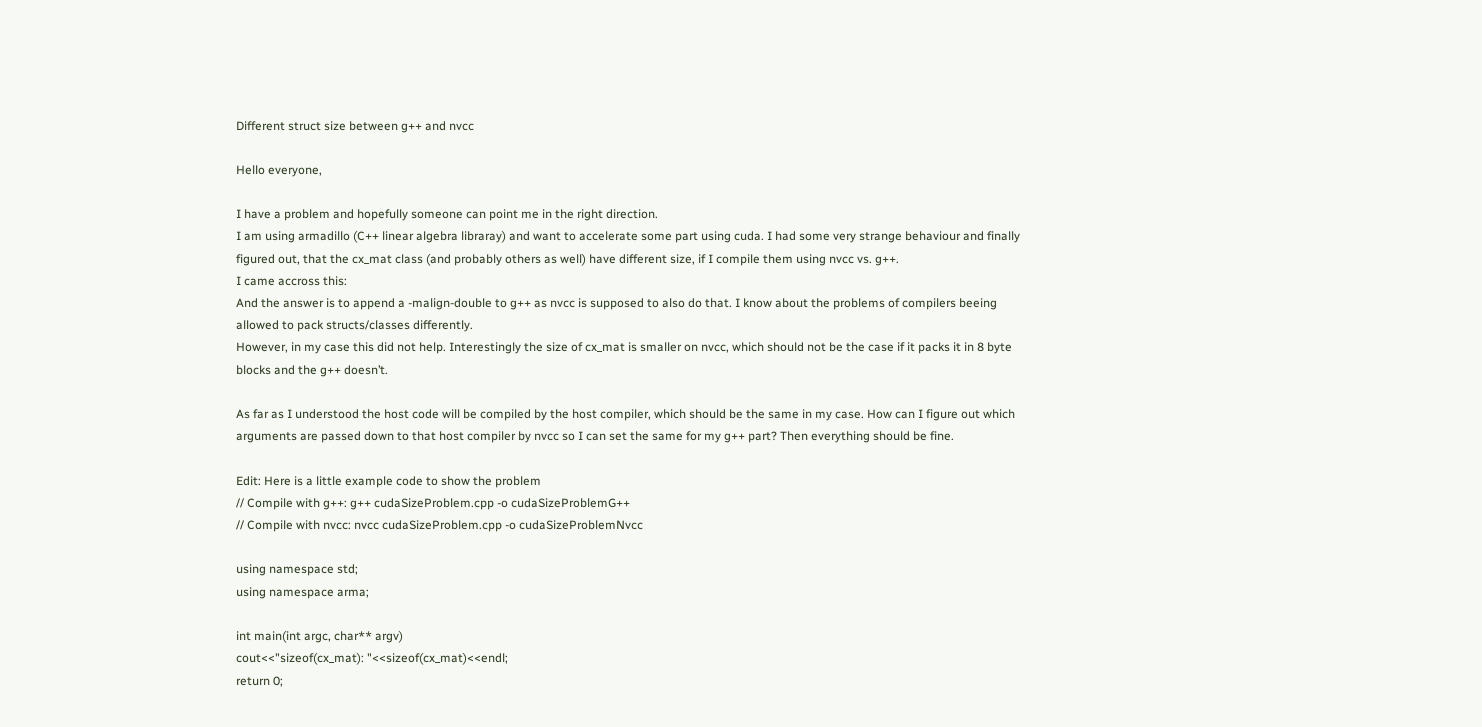Different struct size between g++ and nvcc

Hello everyone,

I have a problem and hopefully someone can point me in the right direction.
I am using armadillo (C++ linear algebra libraray) and want to accelerate some part using cuda. I had some very strange behaviour and finally figured out, that the cx_mat class (and probably others as well) have different size, if I compile them using nvcc vs. g++.
I came accross this:
And the answer is to append a -malign-double to g++ as nvcc is supposed to also do that. I know about the problems of compilers beeing allowed to pack structs/classes differently.
However, in my case this did not help. Interestingly the size of cx_mat is smaller on nvcc, which should not be the case if it packs it in 8 byte blocks and the g++ doesn’t.

As far as I understood the host code will be compiled by the host compiler, which should be the same in my case. How can I figure out which arguments are passed down to that host compiler by nvcc so I can set the same for my g++ part? Then everything should be fine.

Edit: Here is a little example code to show the problem
// Compile with g++: g++ cudaSizeProblem.cpp -o cudaSizeProblemG++
// Compile with nvcc: nvcc cudaSizeProblem.cpp -o cudaSizeProblemNvcc

using namespace std;
using namespace arma;

int main(int argc, char** argv)
cout<<"sizeof(cx_mat): "<<sizeof(cx_mat)<<endl;
return 0;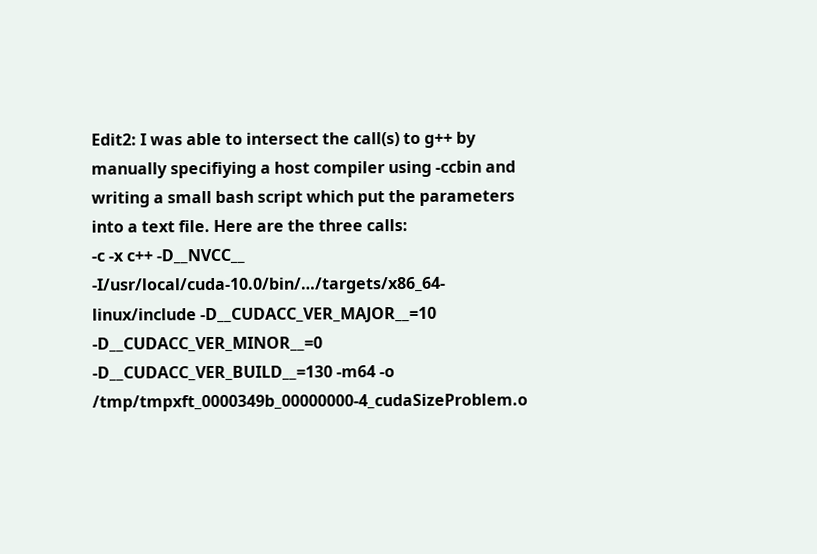Edit2: I was able to intersect the call(s) to g++ by manually specifiying a host compiler using -ccbin and writing a small bash script which put the parameters into a text file. Here are the three calls:
-c -x c++ -D__NVCC__ -I/usr/local/cuda-10.0/bin/…/targets/x86_64-linux/include -D__CUDACC_VER_MAJOR__=10 -D__CUDACC_VER_MINOR__=0 -D__CUDACC_VER_BUILD__=130 -m64 -o /tmp/tmpxft_0000349b_00000000-4_cudaSizeProblem.o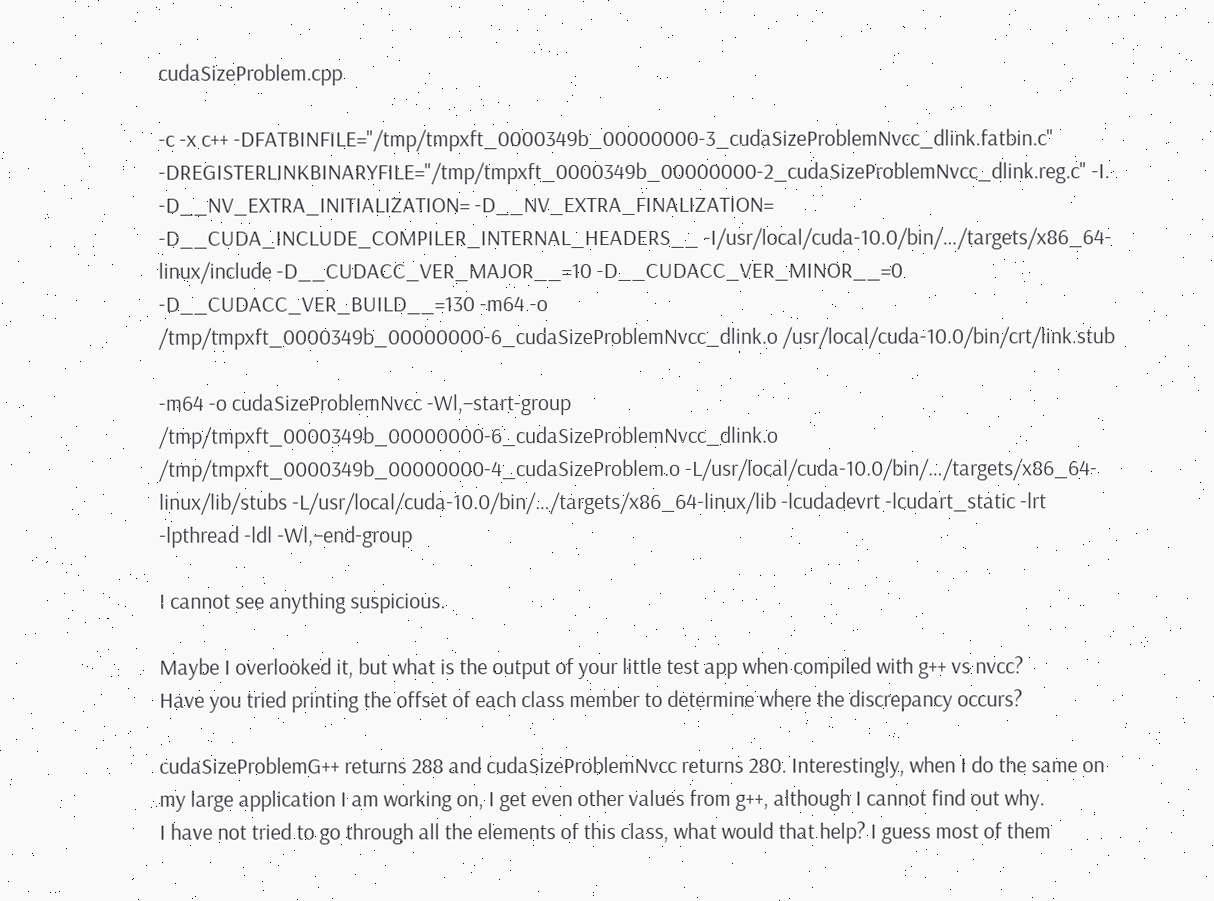cudaSizeProblem.cpp

-c -x c++ -DFATBINFILE="/tmp/tmpxft_0000349b_00000000-3_cudaSizeProblemNvcc_dlink.fatbin.c" -DREGISTERLINKBINARYFILE="/tmp/tmpxft_0000349b_00000000-2_cudaSizeProblemNvcc_dlink.reg.c" -I. -D__NV_EXTRA_INITIALIZATION= -D__NV_EXTRA_FINALIZATION= -D__CUDA_INCLUDE_COMPILER_INTERNAL_HEADERS__ -I/usr/local/cuda-10.0/bin/…/targets/x86_64-linux/include -D__CUDACC_VER_MAJOR__=10 -D__CUDACC_VER_MINOR__=0 -D__CUDACC_VER_BUILD__=130 -m64 -o /tmp/tmpxft_0000349b_00000000-6_cudaSizeProblemNvcc_dlink.o /usr/local/cuda-10.0/bin/crt/link.stub

-m64 -o cudaSizeProblemNvcc -Wl,–start-group /tmp/tmpxft_0000349b_00000000-6_cudaSizeProblemNvcc_dlink.o /tmp/tmpxft_0000349b_00000000-4_cudaSizeProblem.o -L/usr/local/cuda-10.0/bin/…/targets/x86_64-linux/lib/stubs -L/usr/local/cuda-10.0/bin/…/targets/x86_64-linux/lib -lcudadevrt -lcudart_static -lrt -lpthread -ldl -Wl,–end-group

I cannot see anything suspicious.

Maybe I overlooked it, but what is the output of your little test app when compiled with g++ vs nvcc?
Have you tried printing the offset of each class member to determine where the discrepancy occurs?

cudaSizeProblemG++ returns 288 and cudaSizeProblemNvcc returns 280. Interestingly, when I do the same on my large application I am working on, I get even other values from g++, although I cannot find out why.
I have not tried to go through all the elements of this class, what would that help? I guess most of them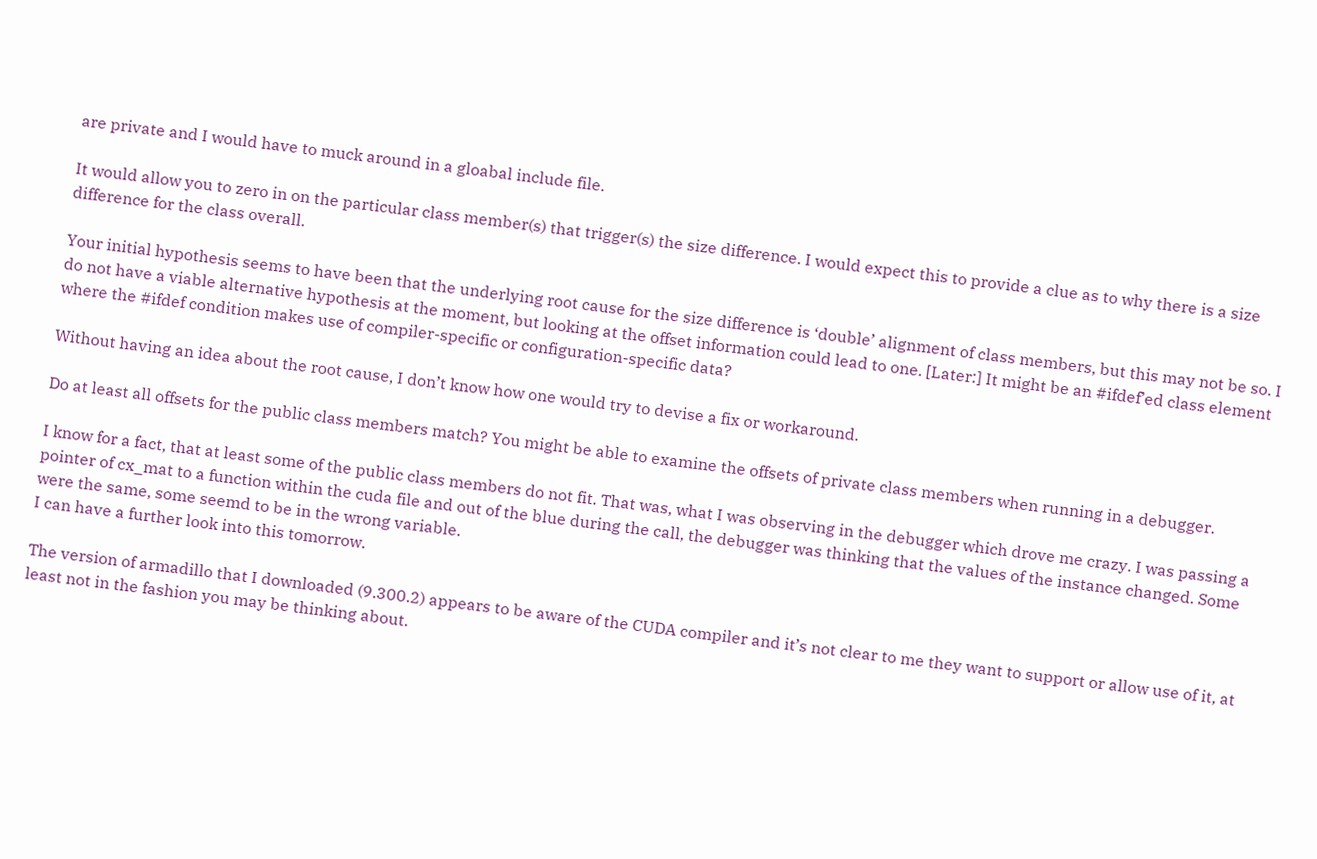are private and I would have to muck around in a gloabal include file.

It would allow you to zero in on the particular class member(s) that trigger(s) the size difference. I would expect this to provide a clue as to why there is a size difference for the class overall.

Your initial hypothesis seems to have been that the underlying root cause for the size difference is ‘double’ alignment of class members, but this may not be so. I do not have a viable alternative hypothesis at the moment, but looking at the offset information could lead to one. [Later:] It might be an #ifdef’ed class element where the #ifdef condition makes use of compiler-specific or configuration-specific data?

Without having an idea about the root cause, I don’t know how one would try to devise a fix or workaround.

Do at least all offsets for the public class members match? You might be able to examine the offsets of private class members when running in a debugger.

I know for a fact, that at least some of the public class members do not fit. That was, what I was observing in the debugger which drove me crazy. I was passing a pointer of cx_mat to a function within the cuda file and out of the blue during the call, the debugger was thinking that the values of the instance changed. Some were the same, some seemd to be in the wrong variable.
I can have a further look into this tomorrow.

The version of armadillo that I downloaded (9.300.2) appears to be aware of the CUDA compiler and it’s not clear to me they want to support or allow use of it, at least not in the fashion you may be thinking about.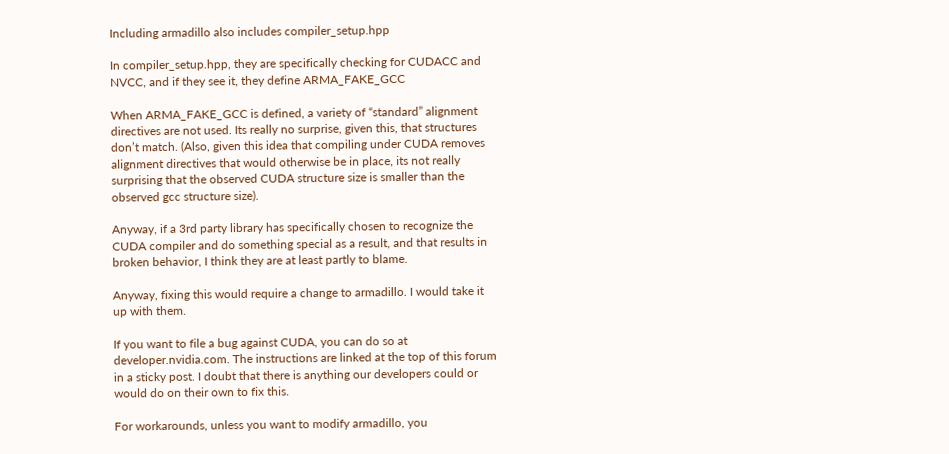Including armadillo also includes compiler_setup.hpp

In compiler_setup.hpp, they are specifically checking for CUDACC and NVCC, and if they see it, they define ARMA_FAKE_GCC

When ARMA_FAKE_GCC is defined, a variety of “standard” alignment directives are not used. Its really no surprise, given this, that structures don’t match. (Also, given this idea that compiling under CUDA removes alignment directives that would otherwise be in place, its not really surprising that the observed CUDA structure size is smaller than the observed gcc structure size).

Anyway, if a 3rd party library has specifically chosen to recognize the CUDA compiler and do something special as a result, and that results in broken behavior, I think they are at least partly to blame.

Anyway, fixing this would require a change to armadillo. I would take it up with them.

If you want to file a bug against CUDA, you can do so at developer.nvidia.com. The instructions are linked at the top of this forum in a sticky post. I doubt that there is anything our developers could or would do on their own to fix this.

For workarounds, unless you want to modify armadillo, you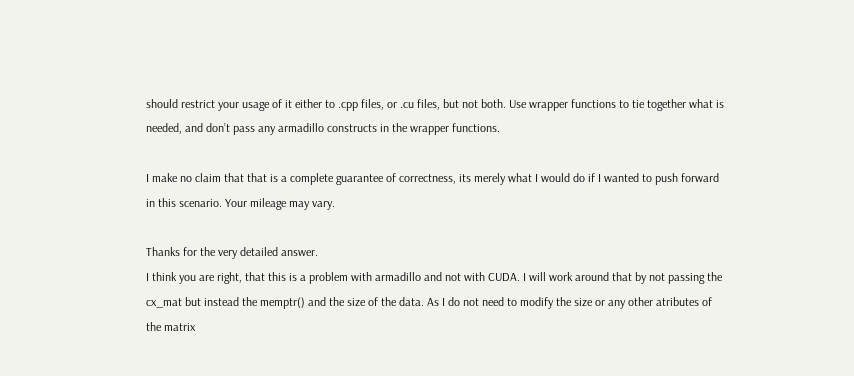should restrict your usage of it either to .cpp files, or .cu files, but not both. Use wrapper functions to tie together what is needed, and don’t pass any armadillo constructs in the wrapper functions.

I make no claim that that is a complete guarantee of correctness, its merely what I would do if I wanted to push forward in this scenario. Your mileage may vary.

Thanks for the very detailed answer.
I think you are right, that this is a problem with armadillo and not with CUDA. I will work around that by not passing the cx_mat but instead the memptr() and the size of the data. As I do not need to modify the size or any other atributes of the matrix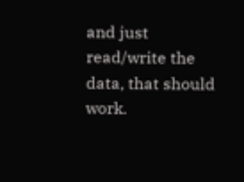and just read/write the data, that should work.